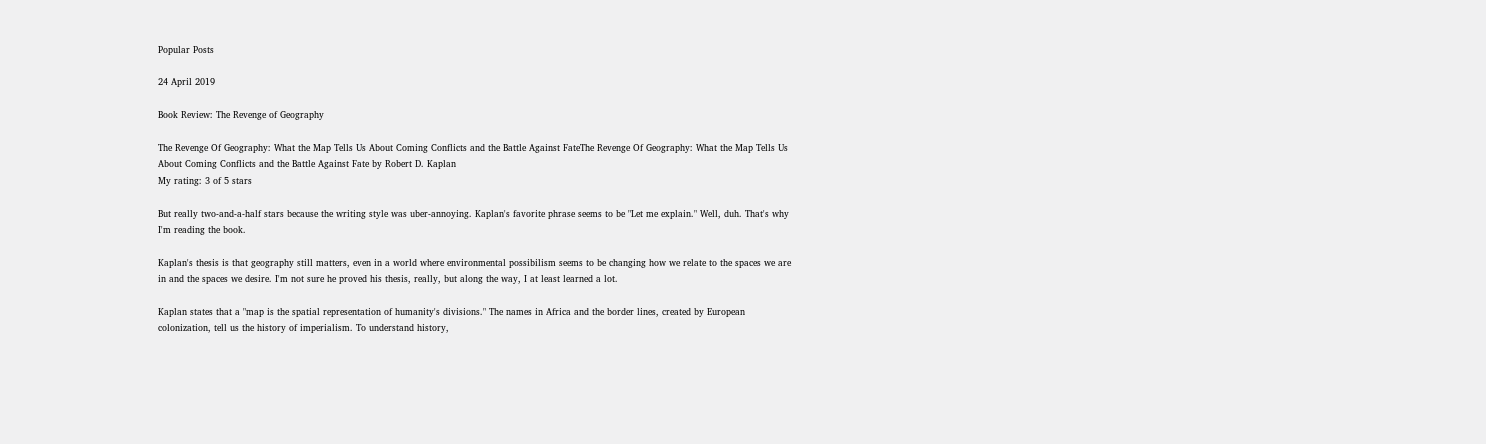Popular Posts

24 April 2019

Book Review: The Revenge of Geography

The Revenge Of Geography: What the Map Tells Us About Coming Conflicts and the Battle Against FateThe Revenge Of Geography: What the Map Tells Us About Coming Conflicts and the Battle Against Fate by Robert D. Kaplan
My rating: 3 of 5 stars

But really two-and-a-half stars because the writing style was uber-annoying. Kaplan's favorite phrase seems to be "Let me explain." Well, duh. That's why I'm reading the book.

Kaplan's thesis is that geography still matters, even in a world where environmental possibilism seems to be changing how we relate to the spaces we are in and the spaces we desire. I'm not sure he proved his thesis, really, but along the way, I at least learned a lot.

Kaplan states that a "map is the spatial representation of humanity's divisions." The names in Africa and the border lines, created by European colonization, tell us the history of imperialism. To understand history,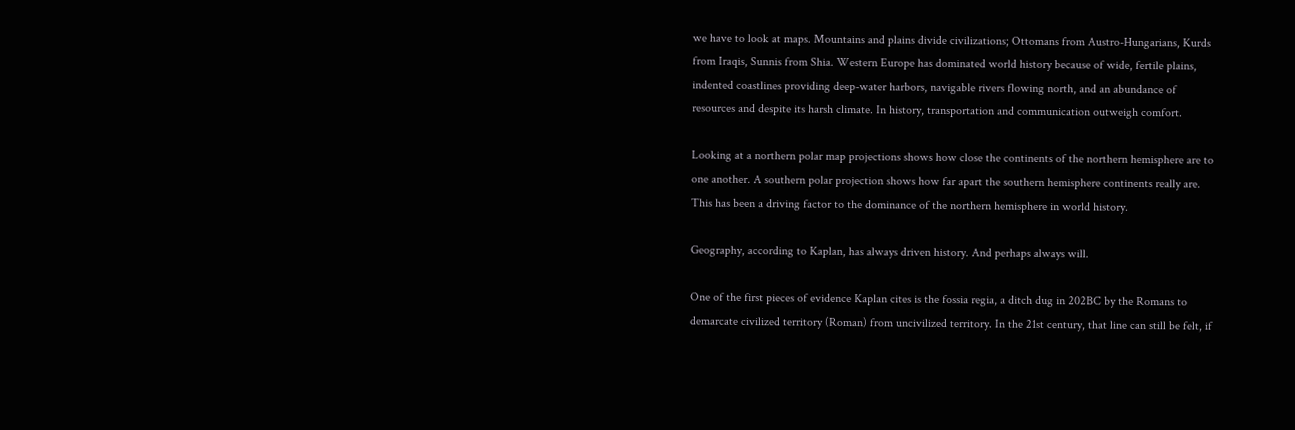we have to look at maps. Mountains and plains divide civilizations; Ottomans from Austro-Hungarians, Kurds from Iraqis, Sunnis from Shia. Western Europe has dominated world history because of wide, fertile plains, indented coastlines providing deep-water harbors, navigable rivers flowing north, and an abundance of resources and despite its harsh climate. In history, transportation and communication outweigh comfort.

Looking at a northern polar map projections shows how close the continents of the northern hemisphere are to one another. A southern polar projection shows how far apart the southern hemisphere continents really are. This has been a driving factor to the dominance of the northern hemisphere in world history.

Geography, according to Kaplan, has always driven history. And perhaps always will.

One of the first pieces of evidence Kaplan cites is the fossia regia, a ditch dug in 202BC by the Romans to demarcate civilized territory (Roman) from uncivilized territory. In the 21st century, that line can still be felt, if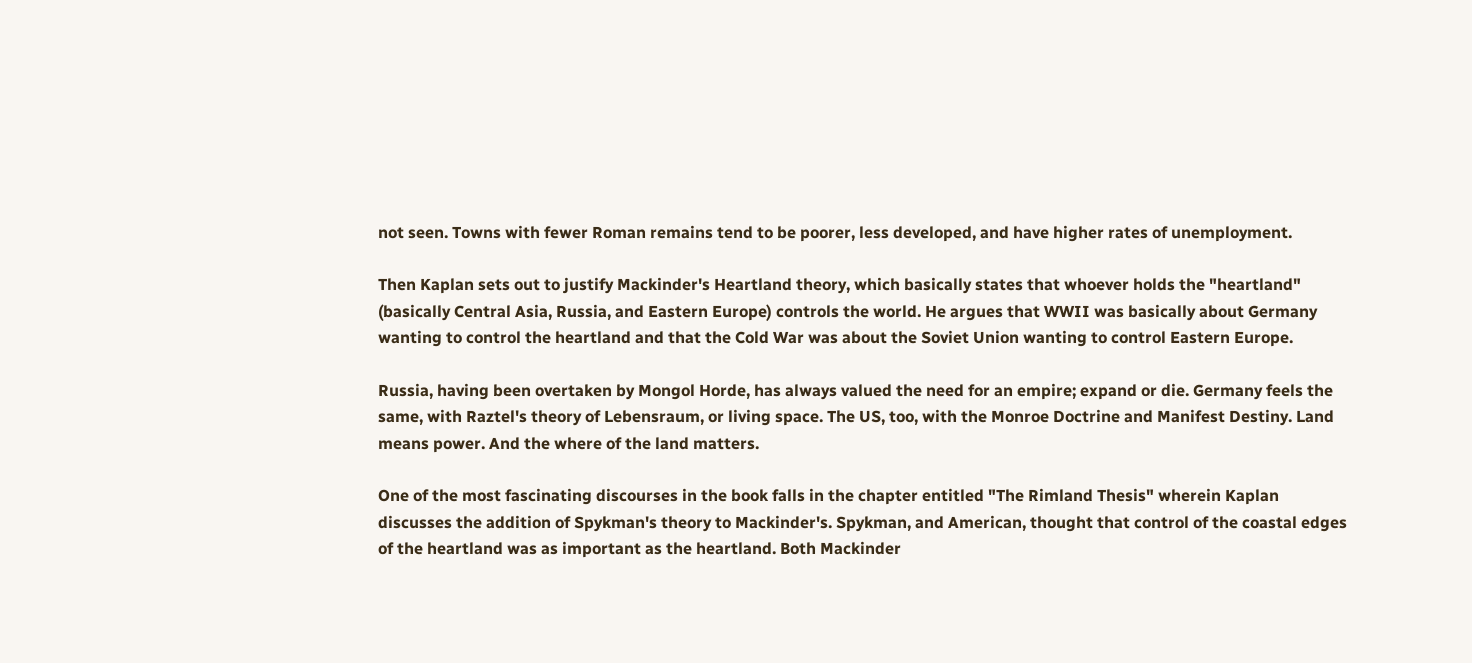not seen. Towns with fewer Roman remains tend to be poorer, less developed, and have higher rates of unemployment.

Then Kaplan sets out to justify Mackinder's Heartland theory, which basically states that whoever holds the "heartland" (basically Central Asia, Russia, and Eastern Europe) controls the world. He argues that WWII was basically about Germany wanting to control the heartland and that the Cold War was about the Soviet Union wanting to control Eastern Europe.

Russia, having been overtaken by Mongol Horde, has always valued the need for an empire; expand or die. Germany feels the same, with Raztel's theory of Lebensraum, or living space. The US, too, with the Monroe Doctrine and Manifest Destiny. Land means power. And the where of the land matters.

One of the most fascinating discourses in the book falls in the chapter entitled "The Rimland Thesis" wherein Kaplan discusses the addition of Spykman's theory to Mackinder's. Spykman, and American, thought that control of the coastal edges of the heartland was as important as the heartland. Both Mackinder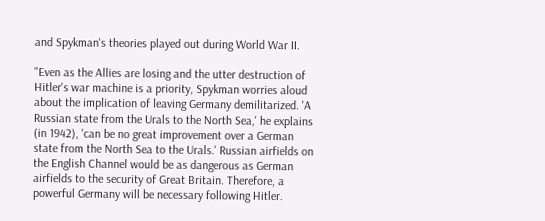and Spykman's theories played out during World War II.

"Even as the Allies are losing and the utter destruction of Hitler's war machine is a priority, Spykman worries aloud about the implication of leaving Germany demilitarized. 'A Russian state from the Urals to the North Sea,' he explains (in 1942), 'can be no great improvement over a German state from the North Sea to the Urals.' Russian airfields on the English Channel would be as dangerous as German airfields to the security of Great Britain. Therefore, a powerful Germany will be necessary following Hitler.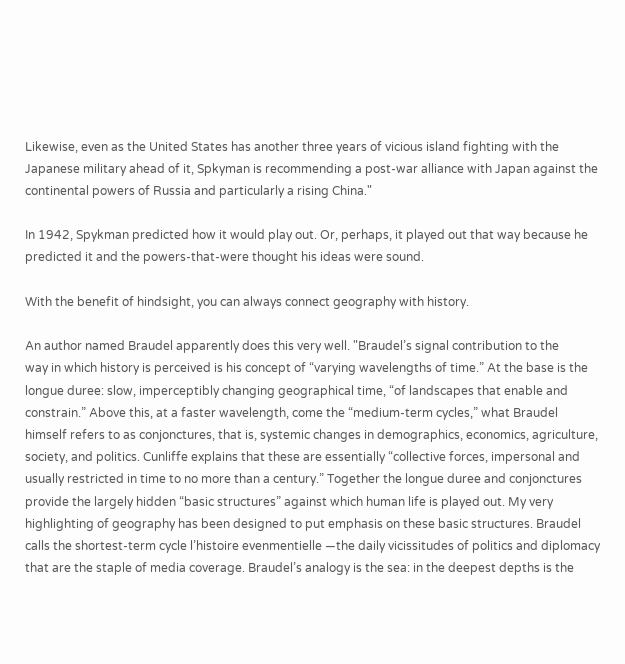Likewise, even as the United States has another three years of vicious island fighting with the Japanese military ahead of it, Spkyman is recommending a post-war alliance with Japan against the continental powers of Russia and particularly a rising China."

In 1942, Spykman predicted how it would play out. Or, perhaps, it played out that way because he predicted it and the powers-that-were thought his ideas were sound.

With the benefit of hindsight, you can always connect geography with history.

An author named Braudel apparently does this very well. "Braudel’s signal contribution to the
way in which history is perceived is his concept of “varying wavelengths of time.” At the base is the
longue duree: slow, imperceptibly changing geographical time, “of landscapes that enable and constrain.” Above this, at a faster wavelength, come the “medium-term cycles,” what Braudel
himself refers to as conjonctures, that is, systemic changes in demographics, economics, agriculture, society, and politics. Cunliffe explains that these are essentially “collective forces, impersonal and usually restricted in time to no more than a century.” Together the longue duree and conjonctures provide the largely hidden “basic structures” against which human life is played out. My very highlighting of geography has been designed to put emphasis on these basic structures. Braudel calls the shortest-term cycle l’histoire evenmentielle —the daily vicissitudes of politics and diplomacy that are the staple of media coverage. Braudel’s analogy is the sea: in the deepest depths is the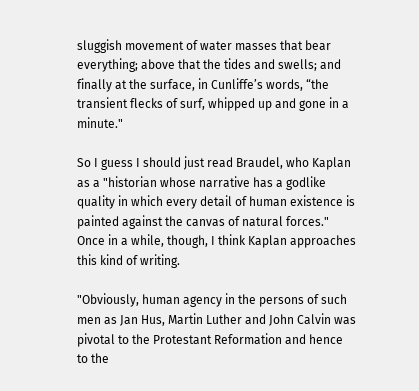sluggish movement of water masses that bear everything; above that the tides and swells; and finally at the surface, in Cunliffe’s words, “the transient flecks of surf, whipped up and gone in a minute."

So I guess I should just read Braudel, who Kaplan as a "historian whose narrative has a godlike quality in which every detail of human existence is painted against the canvas of natural forces." Once in a while, though, I think Kaplan approaches this kind of writing.

"Obviously, human agency in the persons of such men as Jan Hus, Martin Luther and John Calvin was pivotal to the Protestant Reformation and hence to the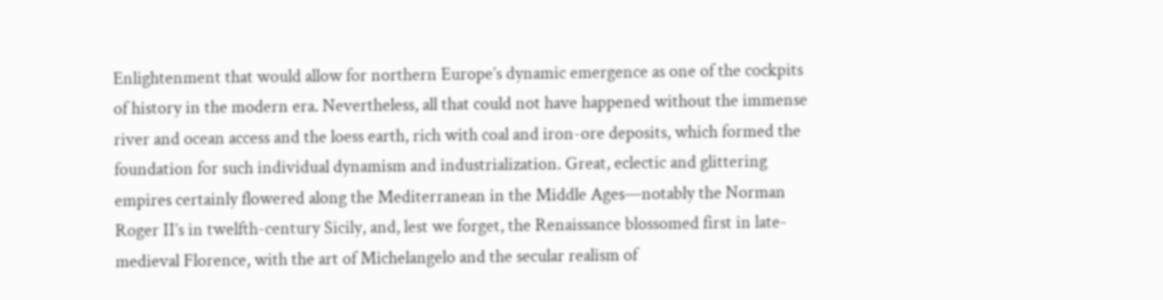Enlightenment that would allow for northern Europe’s dynamic emergence as one of the cockpits of history in the modern era. Nevertheless, all that could not have happened without the immense river and ocean access and the loess earth, rich with coal and iron-ore deposits, which formed the foundation for such individual dynamism and industrialization. Great, eclectic and glittering empires certainly flowered along the Mediterranean in the Middle Ages—notably the Norman Roger II’s in twelfth-century Sicily, and, lest we forget, the Renaissance blossomed first in late-medieval Florence, with the art of Michelangelo and the secular realism of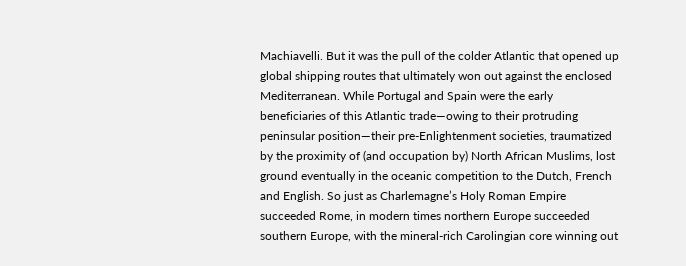Machiavelli. But it was the pull of the colder Atlantic that opened up global shipping routes that ultimately won out against the enclosed Mediterranean. While Portugal and Spain were the early beneficiaries of this Atlantic trade—owing to their protruding peninsular position—their pre-Enlightenment societies, traumatized by the proximity of (and occupation by) North African Muslims, lost ground eventually in the oceanic competition to the Dutch, French and English. So just as Charlemagne’s Holy Roman Empire succeeded Rome, in modern times northern Europe succeeded southern Europe, with the mineral-rich Carolingian core winning out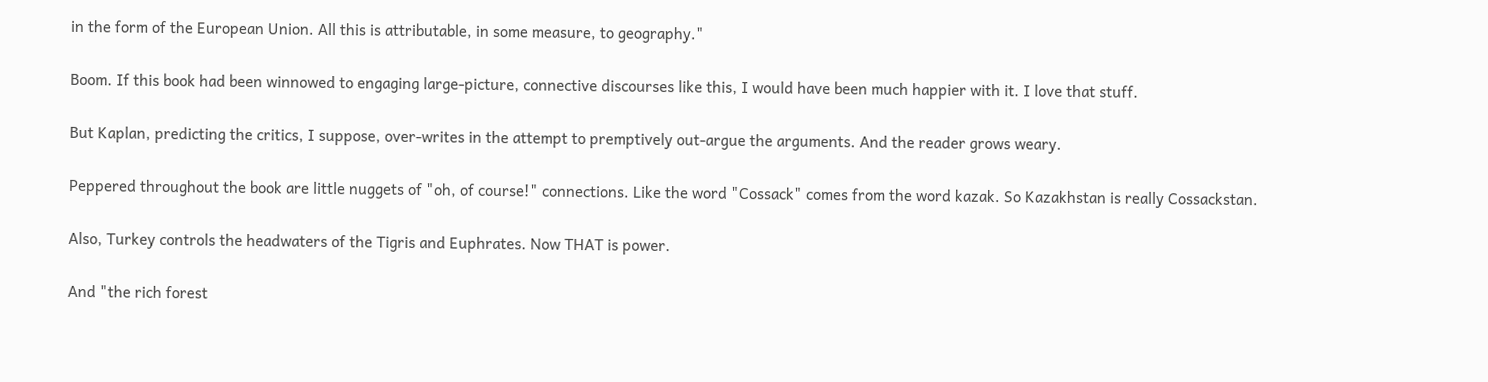in the form of the European Union. All this is attributable, in some measure, to geography."

Boom. If this book had been winnowed to engaging large-picture, connective discourses like this, I would have been much happier with it. I love that stuff.

But Kaplan, predicting the critics, I suppose, over-writes in the attempt to premptively out-argue the arguments. And the reader grows weary.

Peppered throughout the book are little nuggets of "oh, of course!" connections. Like the word "Cossack" comes from the word kazak. So Kazakhstan is really Cossackstan.

Also, Turkey controls the headwaters of the Tigris and Euphrates. Now THAT is power.

And "the rich forest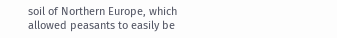soil of Northern Europe, which allowed peasants to easily be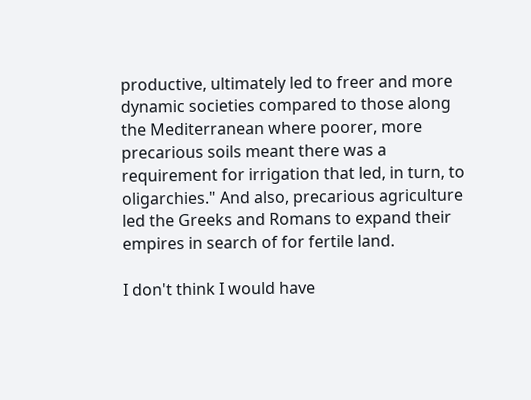productive, ultimately led to freer and more dynamic societies compared to those along the Mediterranean where poorer, more precarious soils meant there was a requirement for irrigation that led, in turn, to oligarchies." And also, precarious agriculture led the Greeks and Romans to expand their empires in search of for fertile land.

I don't think I would have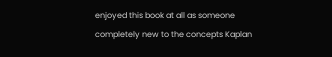enjoyed this book at all as someone completely new to the concepts Kaplan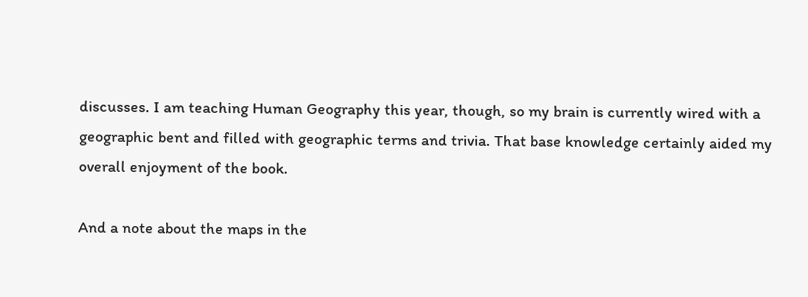discusses. I am teaching Human Geography this year, though, so my brain is currently wired with a geographic bent and filled with geographic terms and trivia. That base knowledge certainly aided my overall enjoyment of the book.

And a note about the maps in the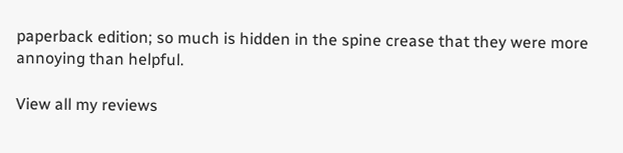paperback edition; so much is hidden in the spine crease that they were more annoying than helpful.

View all my reviews